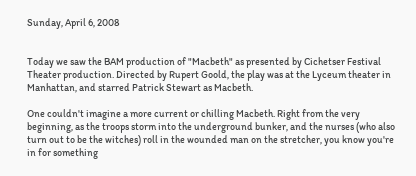Sunday, April 6, 2008


Today we saw the BAM production of "Macbeth" as presented by Cichetser Festival Theater production. Directed by Rupert Goold, the play was at the Lyceum theater in Manhattan, and starred Patrick Stewart as Macbeth.

One couldn't imagine a more current or chilling Macbeth. Right from the very beginning, as the troops storm into the underground bunker, and the nurses (who also turn out to be the witches) roll in the wounded man on the stretcher, you know you're in for something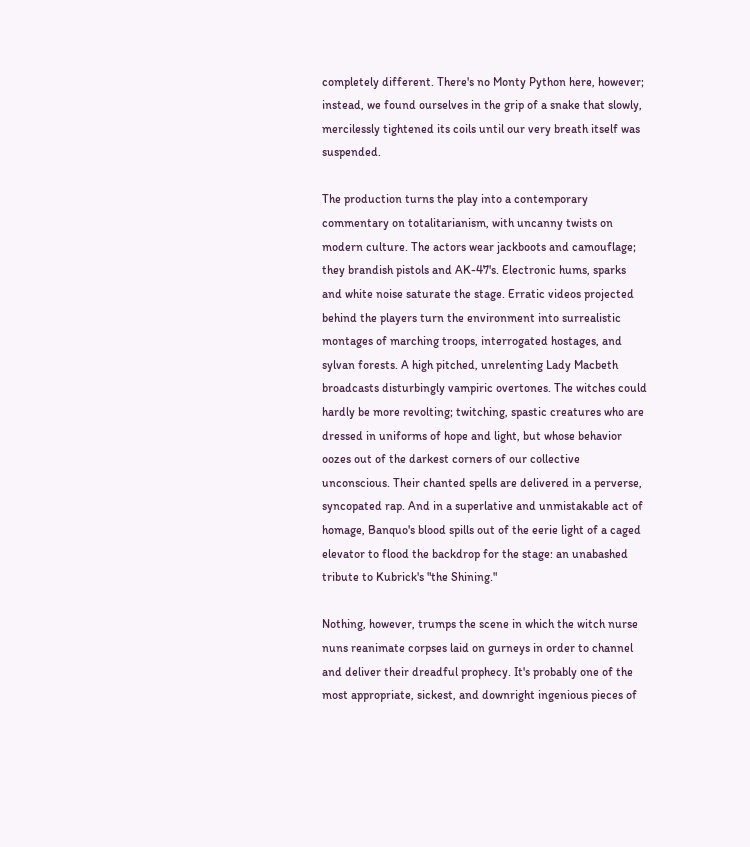completely different. There's no Monty Python here, however; instead, we found ourselves in the grip of a snake that slowly, mercilessly tightened its coils until our very breath itself was suspended.

The production turns the play into a contemporary commentary on totalitarianism, with uncanny twists on modern culture. The actors wear jackboots and camouflage; they brandish pistols and AK-47's. Electronic hums, sparks and white noise saturate the stage. Erratic videos projected behind the players turn the environment into surrealistic montages of marching troops, interrogated hostages, and sylvan forests. A high pitched, unrelenting Lady Macbeth broadcasts disturbingly vampiric overtones. The witches could hardly be more revolting; twitching, spastic creatures who are dressed in uniforms of hope and light, but whose behavior oozes out of the darkest corners of our collective unconscious. Their chanted spells are delivered in a perverse, syncopated rap. And in a superlative and unmistakable act of homage, Banquo's blood spills out of the eerie light of a caged elevator to flood the backdrop for the stage: an unabashed tribute to Kubrick's "the Shining."

Nothing, however, trumps the scene in which the witch nurse nuns reanimate corpses laid on gurneys in order to channel and deliver their dreadful prophecy. It's probably one of the most appropriate, sickest, and downright ingenious pieces of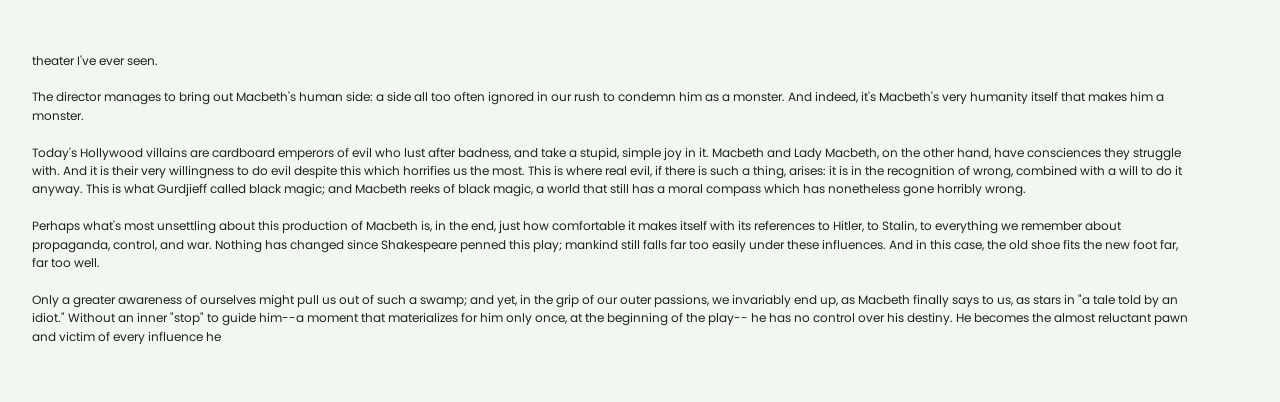theater I've ever seen.

The director manages to bring out Macbeth's human side: a side all too often ignored in our rush to condemn him as a monster. And indeed, it's Macbeth's very humanity itself that makes him a monster.

Today's Hollywood villains are cardboard emperors of evil who lust after badness, and take a stupid, simple joy in it. Macbeth and Lady Macbeth, on the other hand, have consciences they struggle with. And it is their very willingness to do evil despite this which horrifies us the most. This is where real evil, if there is such a thing, arises: it is in the recognition of wrong, combined with a will to do it anyway. This is what Gurdjieff called black magic; and Macbeth reeks of black magic, a world that still has a moral compass which has nonetheless gone horribly wrong.

Perhaps what's most unsettling about this production of Macbeth is, in the end, just how comfortable it makes itself with its references to Hitler, to Stalin, to everything we remember about propaganda, control, and war. Nothing has changed since Shakespeare penned this play; mankind still falls far too easily under these influences. And in this case, the old shoe fits the new foot far, far too well.

Only a greater awareness of ourselves might pull us out of such a swamp; and yet, in the grip of our outer passions, we invariably end up, as Macbeth finally says to us, as stars in "a tale told by an idiot." Without an inner "stop" to guide him--a moment that materializes for him only once, at the beginning of the play-- he has no control over his destiny. He becomes the almost reluctant pawn and victim of every influence he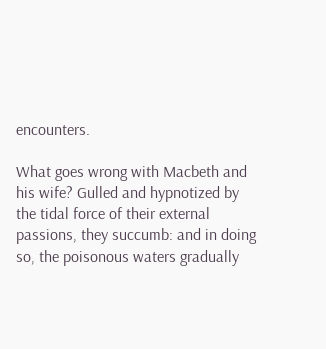encounters.

What goes wrong with Macbeth and his wife? Gulled and hypnotized by the tidal force of their external passions, they succumb: and in doing so, the poisonous waters gradually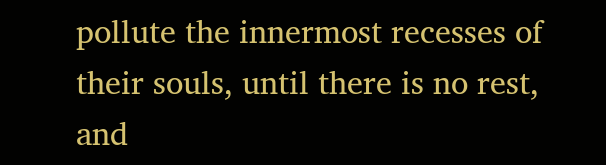pollute the innermost recesses of their souls, until there is no rest, and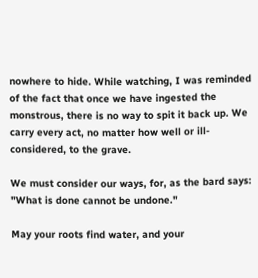nowhere to hide. While watching, I was reminded of the fact that once we have ingested the monstrous, there is no way to spit it back up. We carry every act, no matter how well or ill-considered, to the grave.

We must consider our ways, for, as the bard says: "What is done cannot be undone."

May your roots find water, and your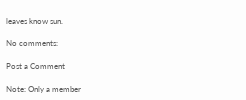leaves know sun.

No comments:

Post a Comment

Note: Only a member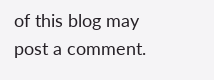of this blog may post a comment.